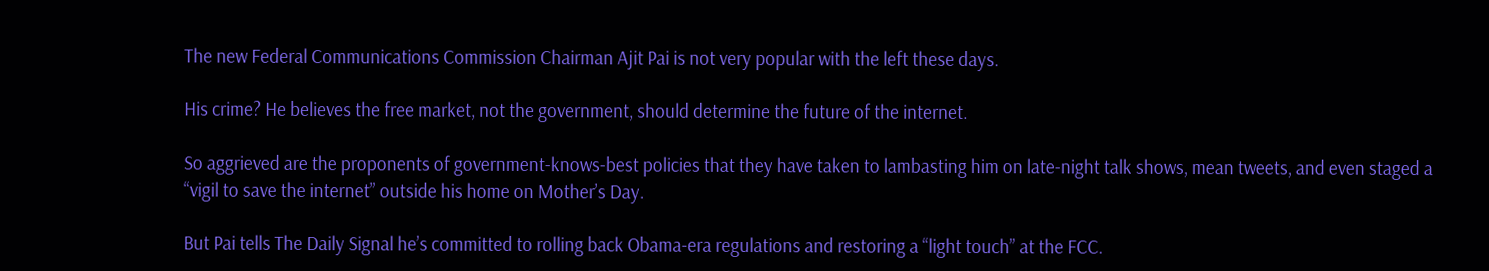The new Federal Communications Commission Chairman Ajit Pai is not very popular with the left these days.

His crime? He believes the free market, not the government, should determine the future of the internet.

So aggrieved are the proponents of government-knows-best policies that they have taken to lambasting him on late-night talk shows, mean tweets, and even staged a “vigil to save the internet” outside his home on Mother’s Day.

But Pai tells The Daily Signal he’s committed to rolling back Obama-era regulations and restoring a “light touch” at the FCC.